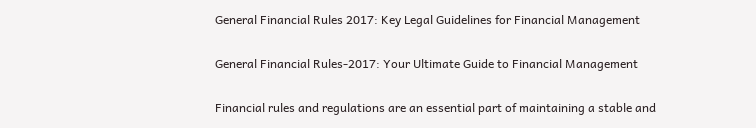General Financial Rules 2017: Key Legal Guidelines for Financial Management

General Financial Rules-2017: Your Ultimate Guide to Financial Management

Financial rules and regulations are an essential part of maintaining a stable and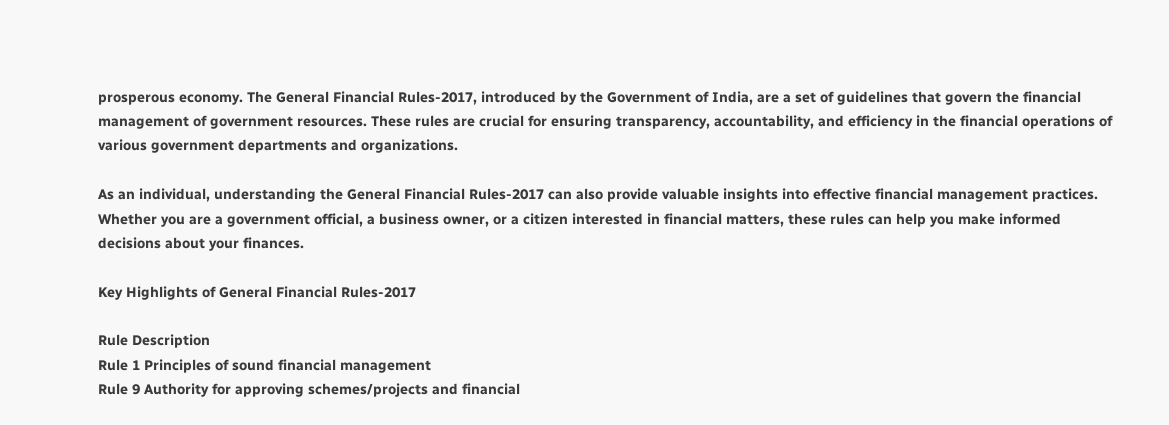prosperous economy. The General Financial Rules-2017, introduced by the Government of India, are a set of guidelines that govern the financial management of government resources. These rules are crucial for ensuring transparency, accountability, and efficiency in the financial operations of various government departments and organizations.

As an individual, understanding the General Financial Rules-2017 can also provide valuable insights into effective financial management practices. Whether you are a government official, a business owner, or a citizen interested in financial matters, these rules can help you make informed decisions about your finances.

Key Highlights of General Financial Rules-2017

Rule Description
Rule 1 Principles of sound financial management
Rule 9 Authority for approving schemes/projects and financial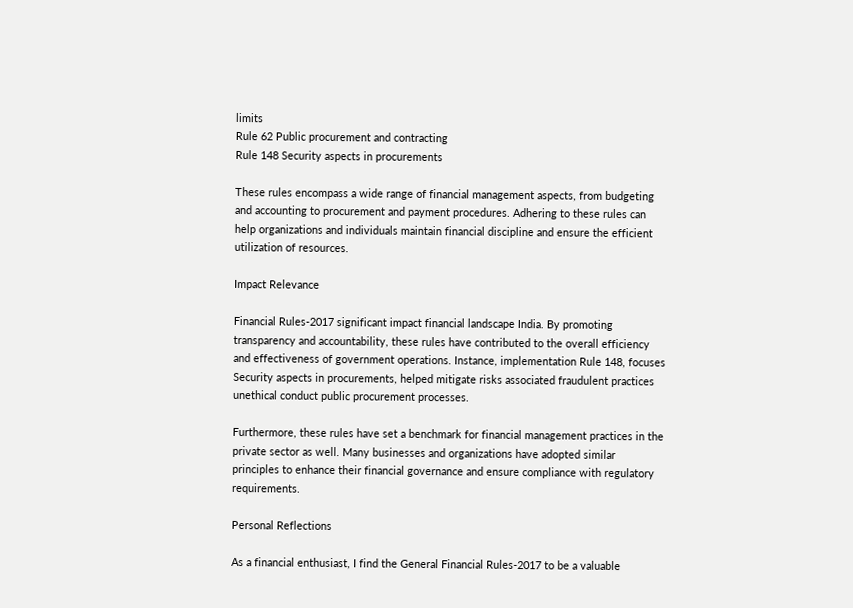limits
Rule 62 Public procurement and contracting
Rule 148 Security aspects in procurements

These rules encompass a wide range of financial management aspects, from budgeting and accounting to procurement and payment procedures. Adhering to these rules can help organizations and individuals maintain financial discipline and ensure the efficient utilization of resources.

Impact Relevance

Financial Rules-2017 significant impact financial landscape India. By promoting transparency and accountability, these rules have contributed to the overall efficiency and effectiveness of government operations. Instance, implementation Rule 148, focuses Security aspects in procurements, helped mitigate risks associated fraudulent practices unethical conduct public procurement processes.

Furthermore, these rules have set a benchmark for financial management practices in the private sector as well. Many businesses and organizations have adopted similar principles to enhance their financial governance and ensure compliance with regulatory requirements.

Personal Reflections

As a financial enthusiast, I find the General Financial Rules-2017 to be a valuable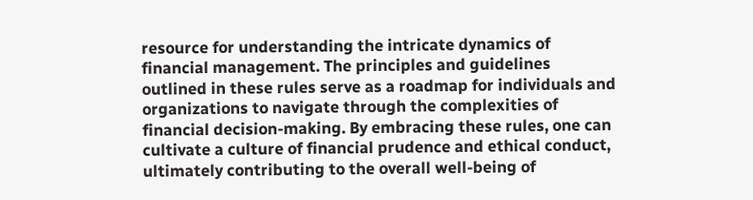resource for understanding the intricate dynamics of financial management. The principles and guidelines outlined in these rules serve as a roadmap for individuals and organizations to navigate through the complexities of financial decision-making. By embracing these rules, one can cultivate a culture of financial prudence and ethical conduct, ultimately contributing to the overall well-being of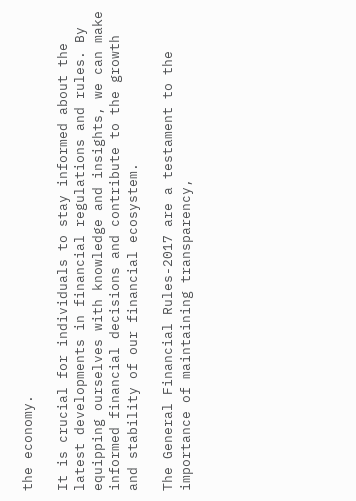the economy.

It is crucial for individuals to stay informed about the latest developments in financial regulations and rules. By equipping ourselves with knowledge and insights, we can make informed financial decisions and contribute to the growth and stability of our financial ecosystem.

The General Financial Rules-2017 are a testament to the importance of maintaining transparency,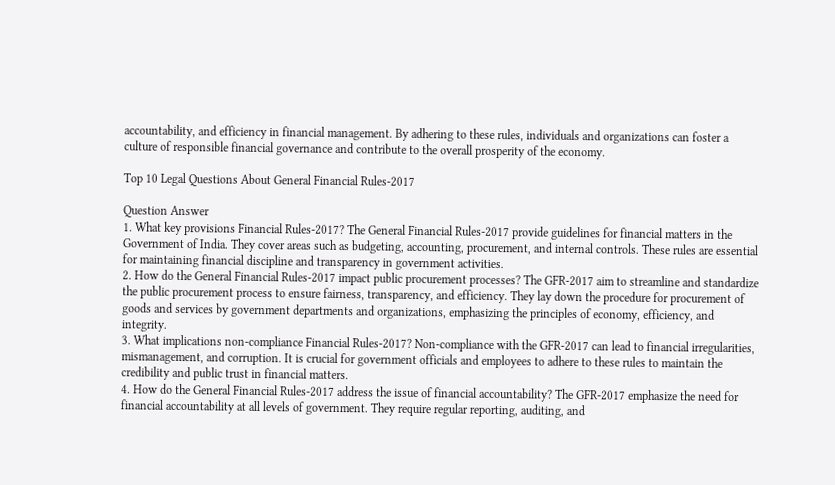accountability, and efficiency in financial management. By adhering to these rules, individuals and organizations can foster a culture of responsible financial governance and contribute to the overall prosperity of the economy.

Top 10 Legal Questions About General Financial Rules-2017

Question Answer
1. What key provisions Financial Rules-2017? The General Financial Rules-2017 provide guidelines for financial matters in the Government of India. They cover areas such as budgeting, accounting, procurement, and internal controls. These rules are essential for maintaining financial discipline and transparency in government activities.
2. How do the General Financial Rules-2017 impact public procurement processes? The GFR-2017 aim to streamline and standardize the public procurement process to ensure fairness, transparency, and efficiency. They lay down the procedure for procurement of goods and services by government departments and organizations, emphasizing the principles of economy, efficiency, and integrity.
3. What implications non-compliance Financial Rules-2017? Non-compliance with the GFR-2017 can lead to financial irregularities, mismanagement, and corruption. It is crucial for government officials and employees to adhere to these rules to maintain the credibility and public trust in financial matters.
4. How do the General Financial Rules-2017 address the issue of financial accountability? The GFR-2017 emphasize the need for financial accountability at all levels of government. They require regular reporting, auditing, and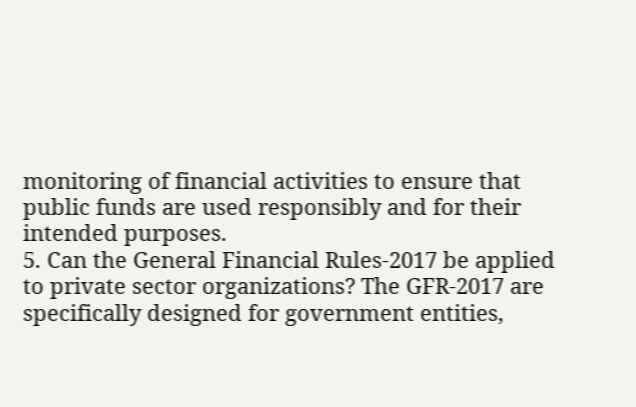monitoring of financial activities to ensure that public funds are used responsibly and for their intended purposes.
5. Can the General Financial Rules-2017 be applied to private sector organizations? The GFR-2017 are specifically designed for government entities,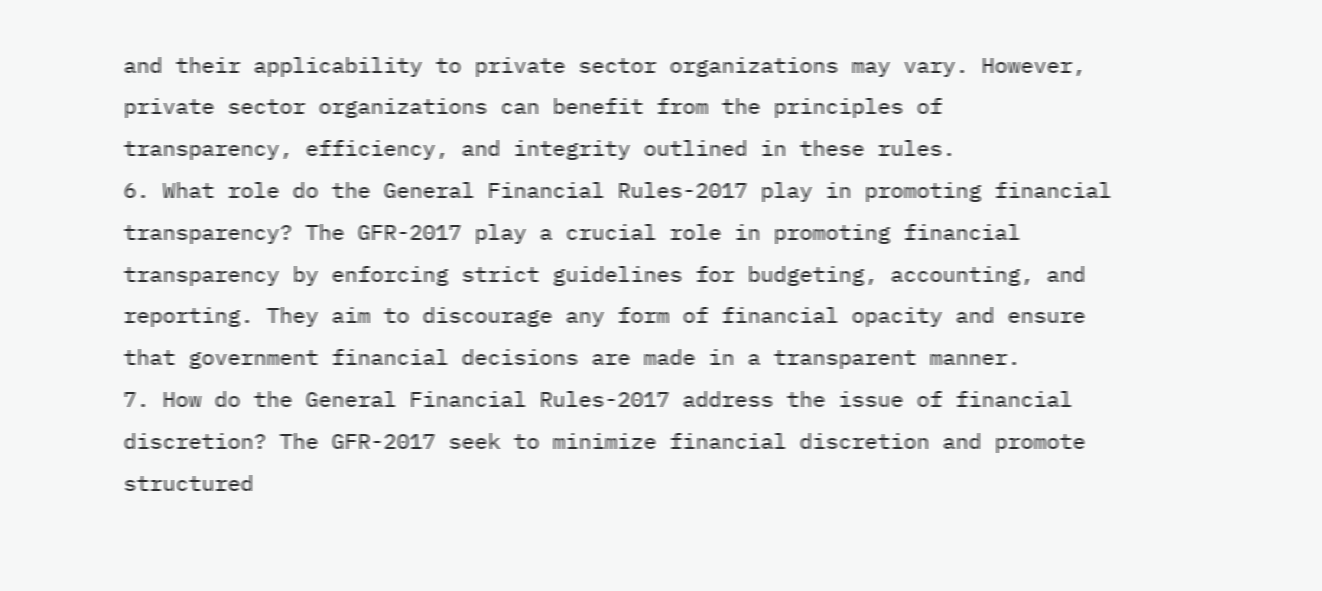and their applicability to private sector organizations may vary. However, private sector organizations can benefit from the principles of transparency, efficiency, and integrity outlined in these rules.
6. What role do the General Financial Rules-2017 play in promoting financial transparency? The GFR-2017 play a crucial role in promoting financial transparency by enforcing strict guidelines for budgeting, accounting, and reporting. They aim to discourage any form of financial opacity and ensure that government financial decisions are made in a transparent manner.
7. How do the General Financial Rules-2017 address the issue of financial discretion? The GFR-2017 seek to minimize financial discretion and promote structured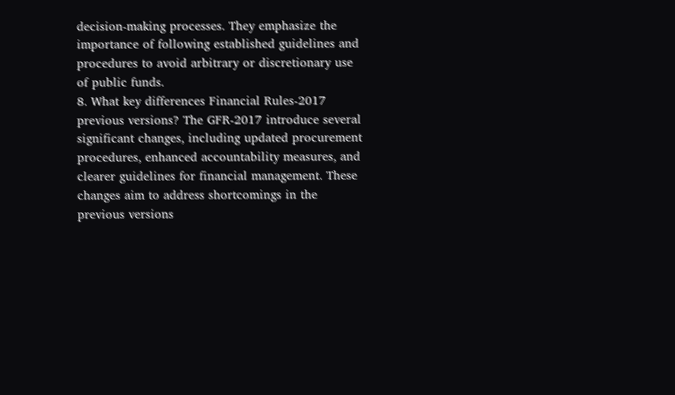decision-making processes. They emphasize the importance of following established guidelines and procedures to avoid arbitrary or discretionary use of public funds.
8. What key differences Financial Rules-2017 previous versions? The GFR-2017 introduce several significant changes, including updated procurement procedures, enhanced accountability measures, and clearer guidelines for financial management. These changes aim to address shortcomings in the previous versions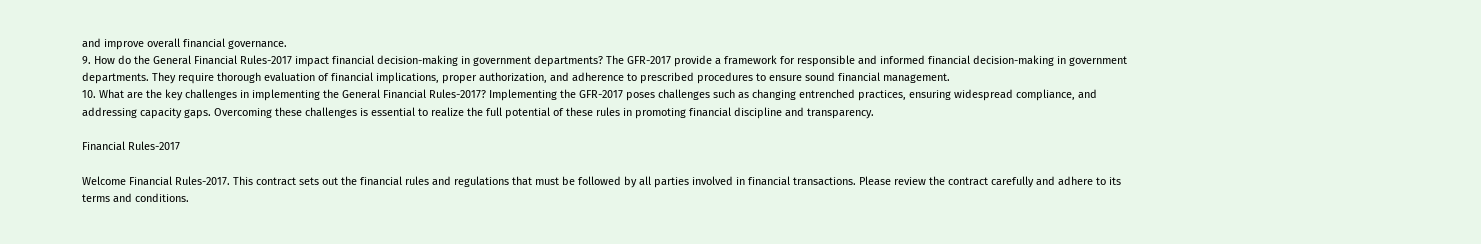and improve overall financial governance.
9. How do the General Financial Rules-2017 impact financial decision-making in government departments? The GFR-2017 provide a framework for responsible and informed financial decision-making in government departments. They require thorough evaluation of financial implications, proper authorization, and adherence to prescribed procedures to ensure sound financial management.
10. What are the key challenges in implementing the General Financial Rules-2017? Implementing the GFR-2017 poses challenges such as changing entrenched practices, ensuring widespread compliance, and addressing capacity gaps. Overcoming these challenges is essential to realize the full potential of these rules in promoting financial discipline and transparency.

Financial Rules-2017

Welcome Financial Rules-2017. This contract sets out the financial rules and regulations that must be followed by all parties involved in financial transactions. Please review the contract carefully and adhere to its terms and conditions.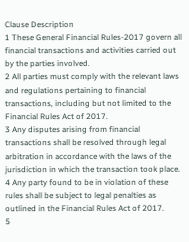Clause Description
1 These General Financial Rules-2017 govern all financial transactions and activities carried out by the parties involved.
2 All parties must comply with the relevant laws and regulations pertaining to financial transactions, including but not limited to the Financial Rules Act of 2017.
3 Any disputes arising from financial transactions shall be resolved through legal arbitration in accordance with the laws of the jurisdiction in which the transaction took place.
4 Any party found to be in violation of these rules shall be subject to legal penalties as outlined in the Financial Rules Act of 2017.
5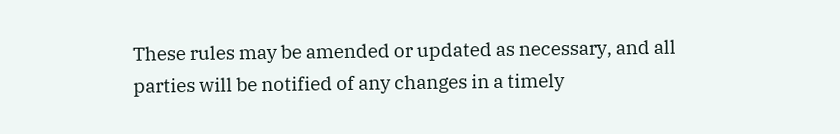These rules may be amended or updated as necessary, and all parties will be notified of any changes in a timely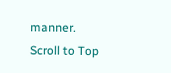manner.
Scroll to Top